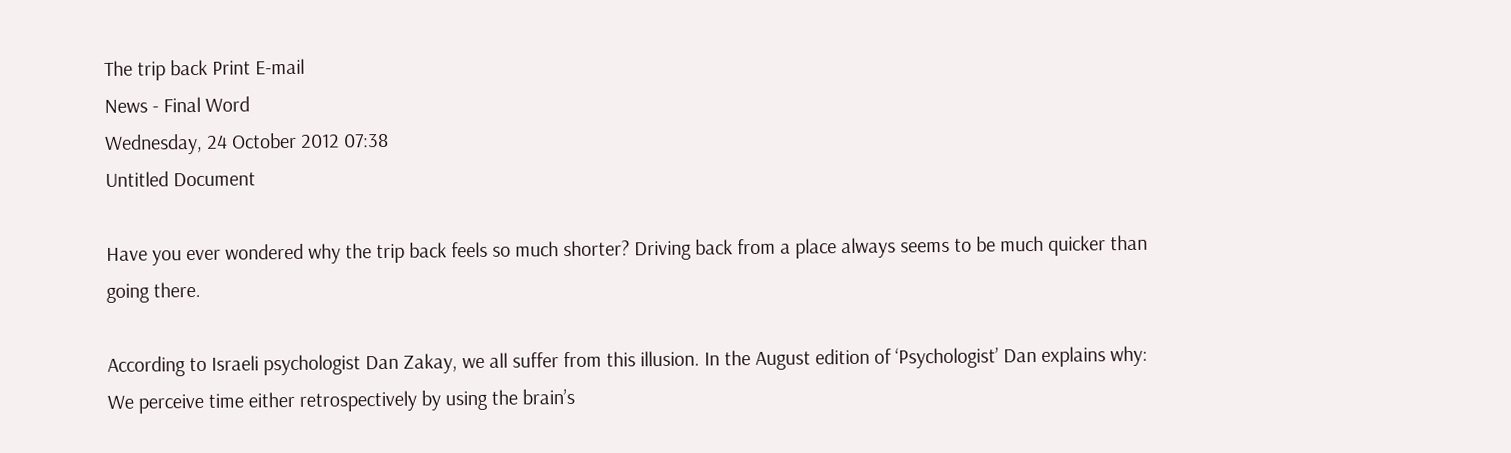The trip back Print E-mail
News - Final Word
Wednesday, 24 October 2012 07:38
Untitled Document

Have you ever wondered why the trip back feels so much shorter? Driving back from a place always seems to be much quicker than going there.

According to Israeli psychologist Dan Zakay, we all suffer from this illusion. In the August edition of ‘Psychologist’ Dan explains why: We perceive time either retrospectively by using the brain’s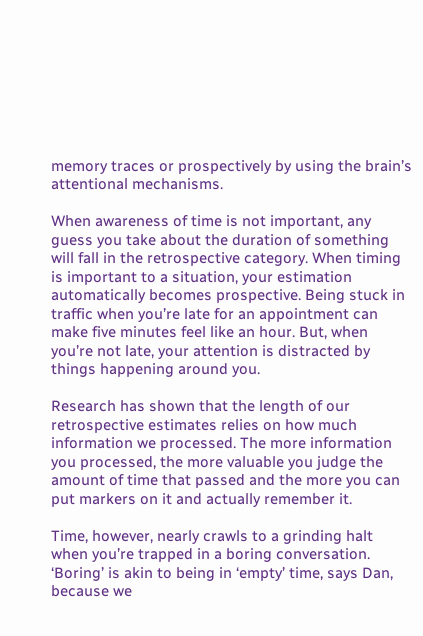memory traces or prospectively by using the brain’s attentional mechanisms.

When awareness of time is not important, any guess you take about the duration of something will fall in the retrospective category. When timing is important to a situation, your estimation automatically becomes prospective. Being stuck in traffic when you’re late for an appointment can make five minutes feel like an hour. But, when you’re not late, your attention is distracted by things happening around you.

Research has shown that the length of our retrospective estimates relies on how much information we processed. The more information you processed, the more valuable you judge the amount of time that passed and the more you can put markers on it and actually remember it.

Time, however, nearly crawls to a grinding halt when you’re trapped in a boring conversation. ‘Boring’ is akin to being in ‘empty’ time, says Dan, because we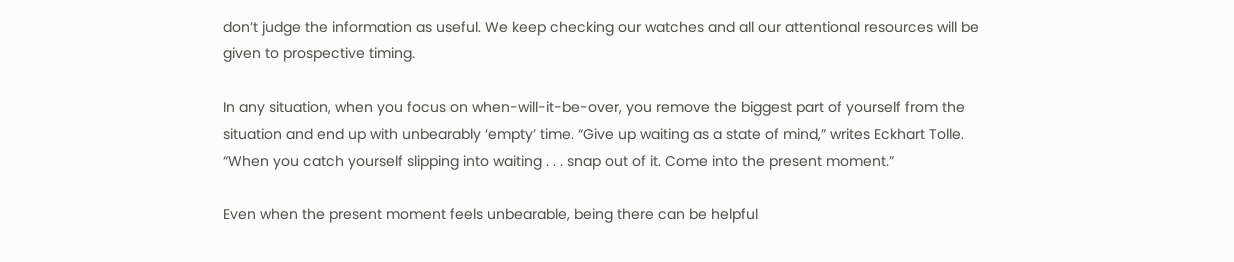don’t judge the information as useful. We keep checking our watches and all our attentional resources will be given to prospective timing.

In any situation, when you focus on when-will-it-be-over, you remove the biggest part of yourself from the situation and end up with unbearably ‘empty’ time. “Give up waiting as a state of mind,” writes Eckhart Tolle. “When you catch yourself slipping into waiting . . . snap out of it. Come into the present moment.”

Even when the present moment feels unbearable, being there can be helpful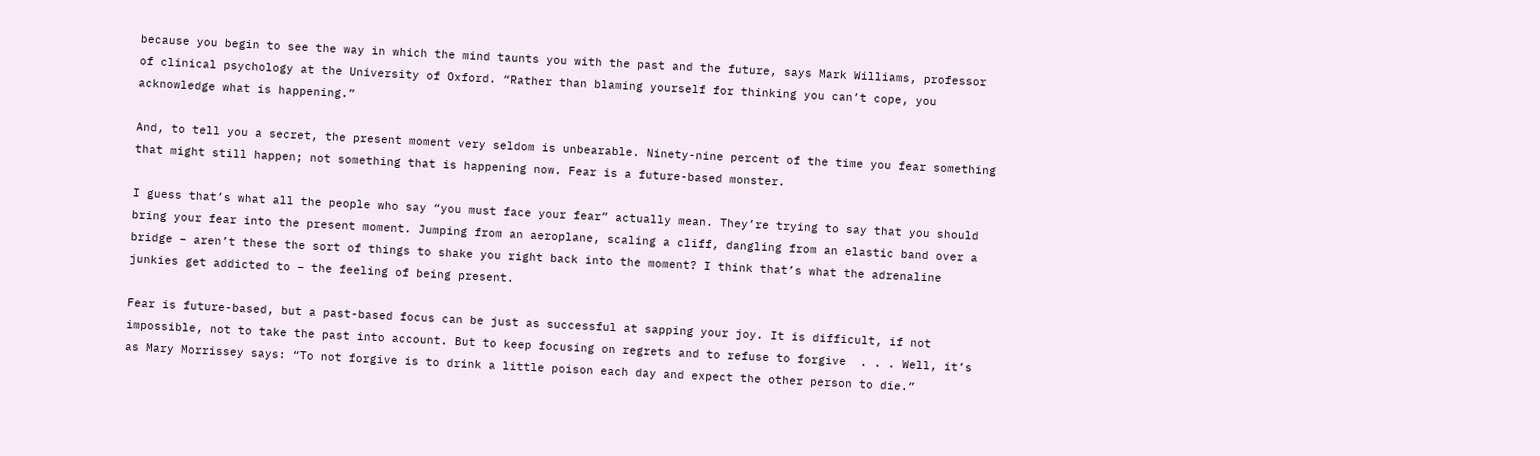because you begin to see the way in which the mind taunts you with the past and the future, says Mark Williams, professor of clinical psychology at the University of Oxford. “Rather than blaming yourself for thinking you can’t cope, you acknowledge what is happening.”

And, to tell you a secret, the present moment very seldom is unbearable. Ninety-nine percent of the time you fear something that might still happen; not something that is happening now. Fear is a future-based monster.

I guess that’s what all the people who say “you must face your fear” actually mean. They’re trying to say that you should bring your fear into the present moment. Jumping from an aeroplane, scaling a cliff, dangling from an elastic band over a bridge – aren’t these the sort of things to shake you right back into the moment? I think that’s what the adrenaline junkies get addicted to – the feeling of being present.

Fear is future-based, but a past-based focus can be just as successful at sapping your joy. It is difficult, if not impossible, not to take the past into account. But to keep focusing on regrets and to refuse to forgive  . . . Well, it’s as Mary Morrissey says: “To not forgive is to drink a little poison each day and expect the other person to die.”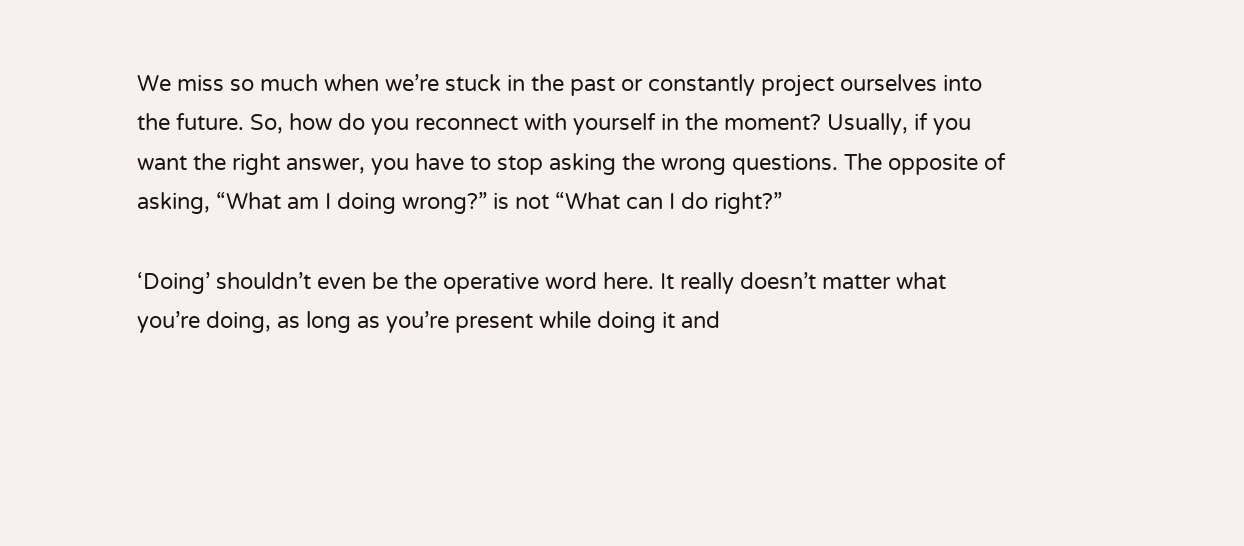We miss so much when we’re stuck in the past or constantly project ourselves into the future. So, how do you reconnect with yourself in the moment? Usually, if you want the right answer, you have to stop asking the wrong questions. The opposite of asking, “What am I doing wrong?” is not “What can I do right?”

‘Doing’ shouldn’t even be the operative word here. It really doesn’t matter what you’re doing, as long as you’re present while doing it and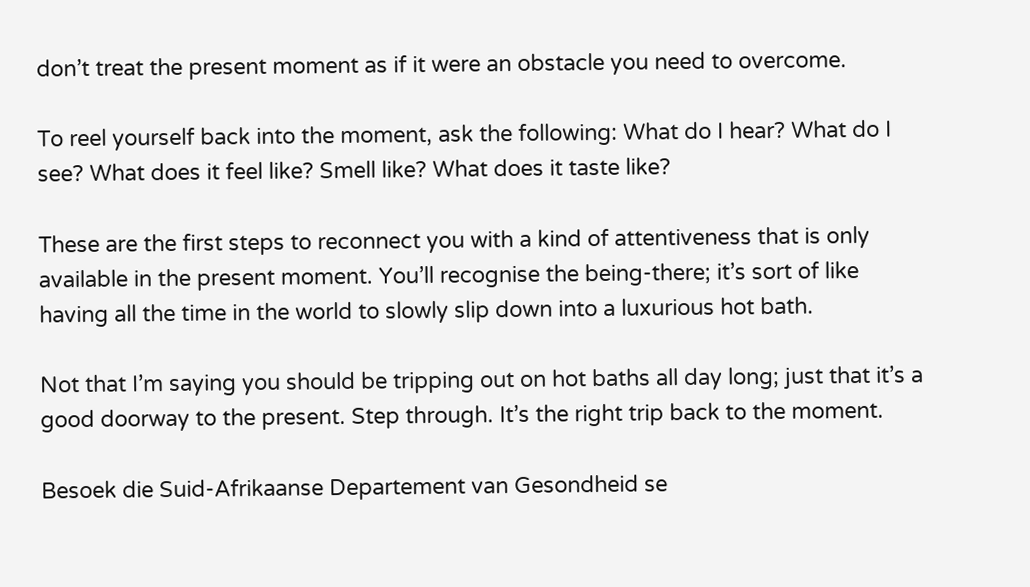don’t treat the present moment as if it were an obstacle you need to overcome.

To reel yourself back into the moment, ask the following: What do I hear? What do I see? What does it feel like? Smell like? What does it taste like?

These are the first steps to reconnect you with a kind of attentiveness that is only available in the present moment. You’ll recognise the being-there; it’s sort of like having all the time in the world to slowly slip down into a luxurious hot bath.

Not that I’m saying you should be tripping out on hot baths all day long; just that it’s a good doorway to the present. Step through. It’s the right trip back to the moment.

Besoek die Suid-Afrikaanse Departement van Gesondheid se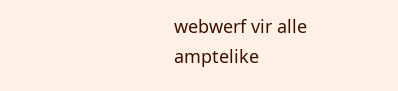webwerf vir alle amptelike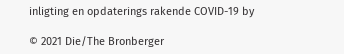inligting en opdaterings rakende COVID-19 by

© 2021 Die/The Bronberger